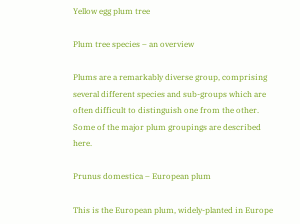Yellow egg plum tree

Plum tree species – an overview

Plums are a remarkably diverse group, comprising several different species and sub-groups which are often difficult to distinguish one from the other. Some of the major plum groupings are described here.

Prunus domestica – European plum

This is the European plum, widely-planted in Europe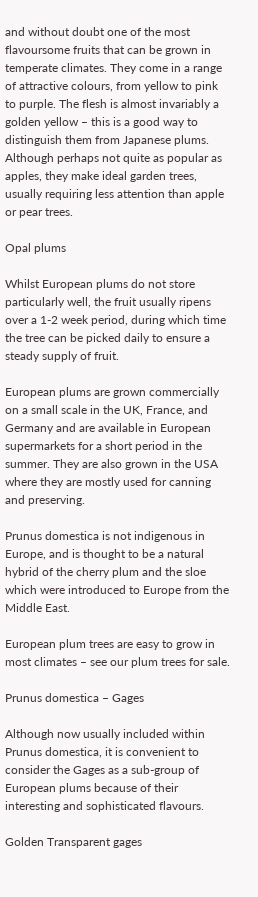and without doubt one of the most flavoursome fruits that can be grown in temperate climates. They come in a range of attractive colours, from yellow to pink to purple. The flesh is almost invariably a golden yellow – this is a good way to distinguish them from Japanese plums. Although perhaps not quite as popular as apples, they make ideal garden trees, usually requiring less attention than apple or pear trees.

Opal plums

Whilst European plums do not store particularly well, the fruit usually ripens over a 1-2 week period, during which time the tree can be picked daily to ensure a steady supply of fruit.

European plums are grown commercially on a small scale in the UK, France, and Germany and are available in European supermarkets for a short period in the summer. They are also grown in the USA where they are mostly used for canning and preserving.

Prunus domestica is not indigenous in Europe, and is thought to be a natural hybrid of the cherry plum and the sloe which were introduced to Europe from the Middle East.

European plum trees are easy to grow in most climates – see our plum trees for sale.

Prunus domestica – Gages

Although now usually included within Prunus domestica, it is convenient to consider the Gages as a sub-group of European plums because of their interesting and sophisticated flavours.

Golden Transparent gages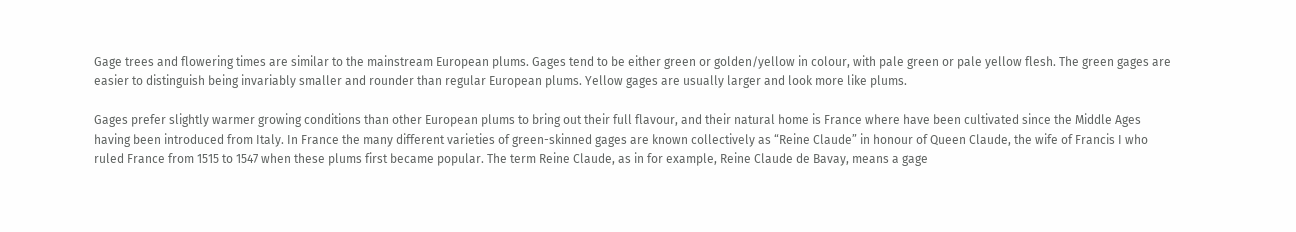Gage trees and flowering times are similar to the mainstream European plums. Gages tend to be either green or golden/yellow in colour, with pale green or pale yellow flesh. The green gages are easier to distinguish being invariably smaller and rounder than regular European plums. Yellow gages are usually larger and look more like plums.

Gages prefer slightly warmer growing conditions than other European plums to bring out their full flavour, and their natural home is France where have been cultivated since the Middle Ages having been introduced from Italy. In France the many different varieties of green-skinned gages are known collectively as “Reine Claude” in honour of Queen Claude, the wife of Francis I who ruled France from 1515 to 1547 when these plums first became popular. The term Reine Claude, as in for example, Reine Claude de Bavay, means a gage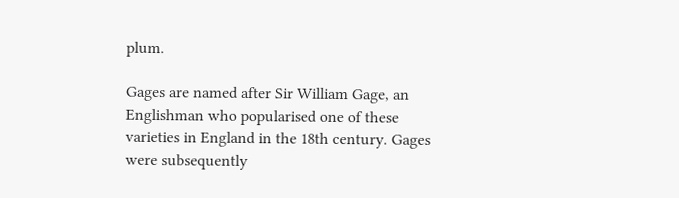plum.

Gages are named after Sir William Gage, an Englishman who popularised one of these varieties in England in the 18th century. Gages were subsequently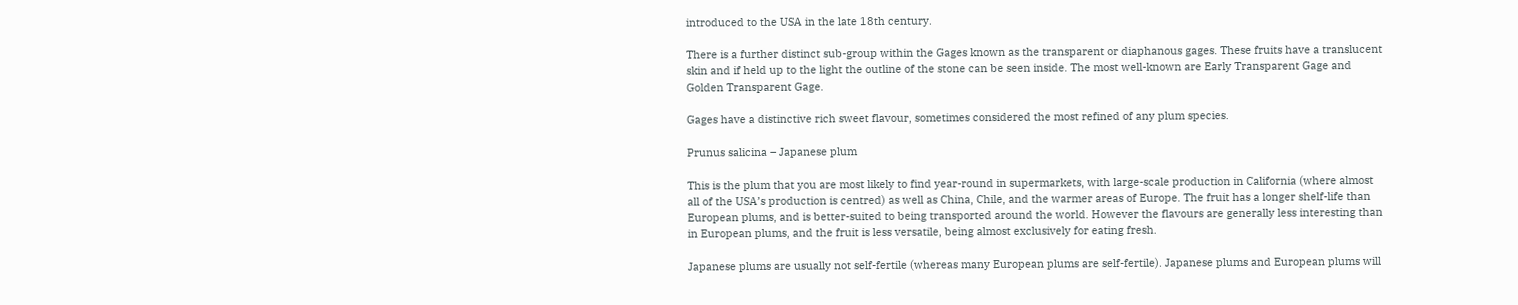introduced to the USA in the late 18th century.

There is a further distinct sub-group within the Gages known as the transparent or diaphanous gages. These fruits have a translucent skin and if held up to the light the outline of the stone can be seen inside. The most well-known are Early Transparent Gage and Golden Transparent Gage.

Gages have a distinctive rich sweet flavour, sometimes considered the most refined of any plum species.

Prunus salicina – Japanese plum

This is the plum that you are most likely to find year-round in supermarkets, with large-scale production in California (where almost all of the USA’s production is centred) as well as China, Chile, and the warmer areas of Europe. The fruit has a longer shelf-life than European plums, and is better-suited to being transported around the world. However the flavours are generally less interesting than in European plums, and the fruit is less versatile, being almost exclusively for eating fresh.

Japanese plums are usually not self-fertile (whereas many European plums are self-fertile). Japanese plums and European plums will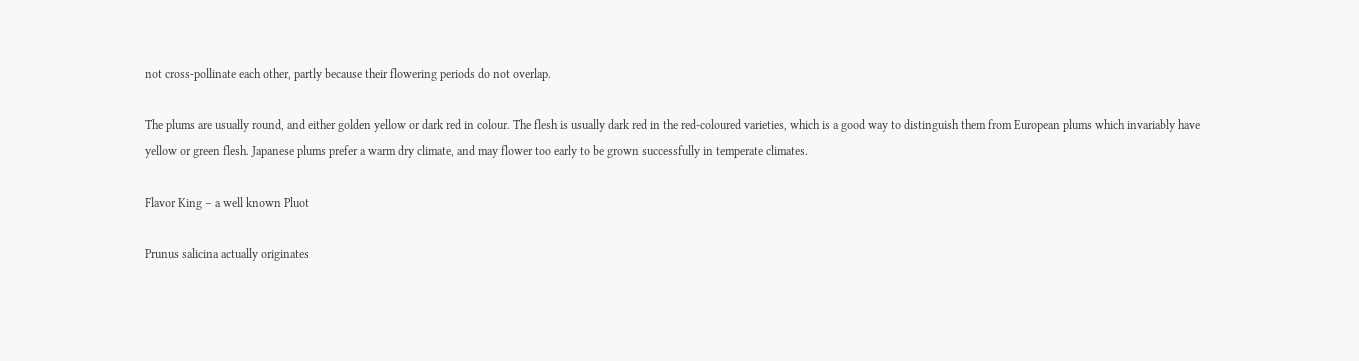not cross-pollinate each other, partly because their flowering periods do not overlap.

The plums are usually round, and either golden yellow or dark red in colour. The flesh is usually dark red in the red-coloured varieties, which is a good way to distinguish them from European plums which invariably have yellow or green flesh. Japanese plums prefer a warm dry climate, and may flower too early to be grown successfully in temperate climates.

Flavor King – a well known Pluot

Prunus salicina actually originates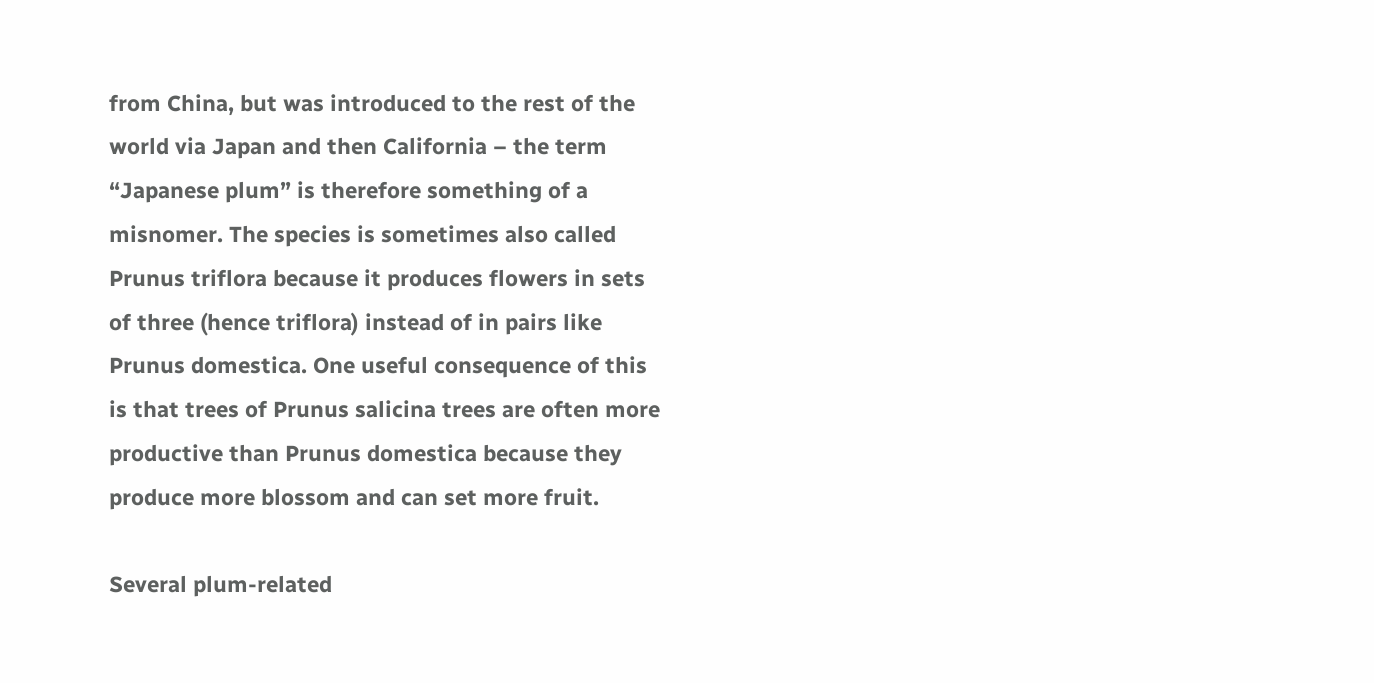from China, but was introduced to the rest of the world via Japan and then California – the term “Japanese plum” is therefore something of a misnomer. The species is sometimes also called Prunus triflora because it produces flowers in sets of three (hence triflora) instead of in pairs like Prunus domestica. One useful consequence of this is that trees of Prunus salicina trees are often more productive than Prunus domestica because they produce more blossom and can set more fruit.

Several plum-related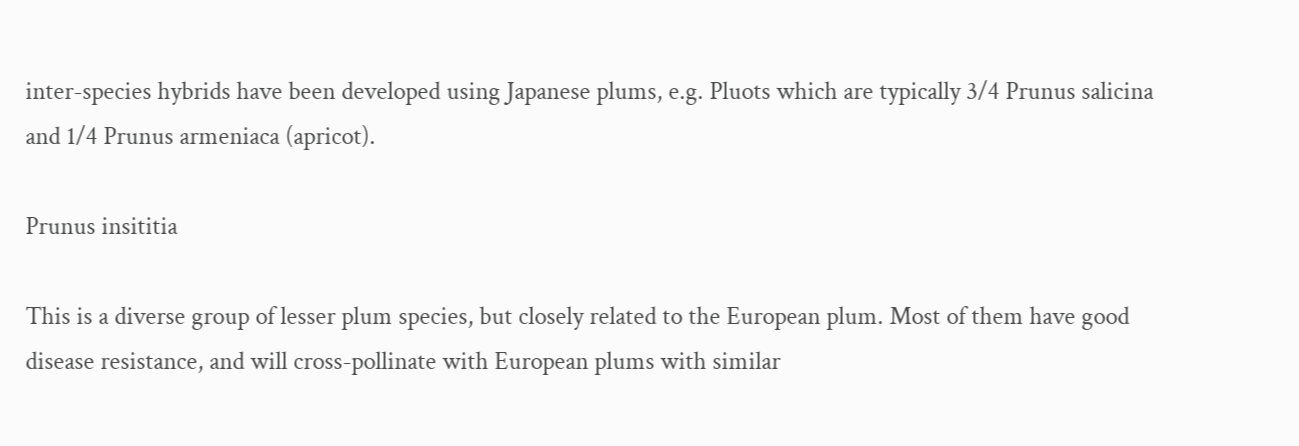inter-species hybrids have been developed using Japanese plums, e.g. Pluots which are typically 3/4 Prunus salicina and 1/4 Prunus armeniaca (apricot).

Prunus insititia

This is a diverse group of lesser plum species, but closely related to the European plum. Most of them have good disease resistance, and will cross-pollinate with European plums with similar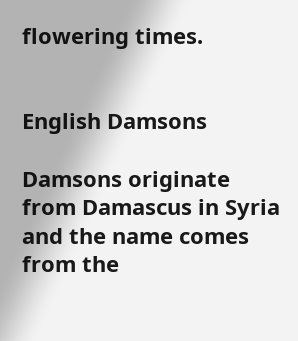flowering times.


English Damsons

Damsons originate from Damascus in Syria and the name comes from the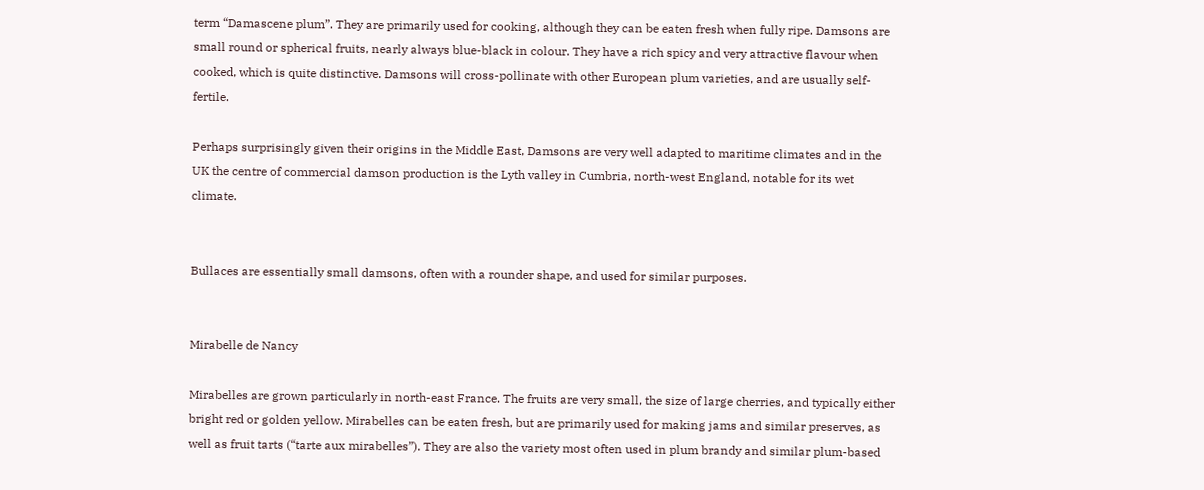term “Damascene plum”. They are primarily used for cooking, although they can be eaten fresh when fully ripe. Damsons are small round or spherical fruits, nearly always blue-black in colour. They have a rich spicy and very attractive flavour when cooked, which is quite distinctive. Damsons will cross-pollinate with other European plum varieties, and are usually self-fertile.

Perhaps surprisingly given their origins in the Middle East, Damsons are very well adapted to maritime climates and in the UK the centre of commercial damson production is the Lyth valley in Cumbria, north-west England, notable for its wet climate.


Bullaces are essentially small damsons, often with a rounder shape, and used for similar purposes.


Mirabelle de Nancy

Mirabelles are grown particularly in north-east France. The fruits are very small, the size of large cherries, and typically either bright red or golden yellow. Mirabelles can be eaten fresh, but are primarily used for making jams and similar preserves, as well as fruit tarts (“tarte aux mirabelles”). They are also the variety most often used in plum brandy and similar plum-based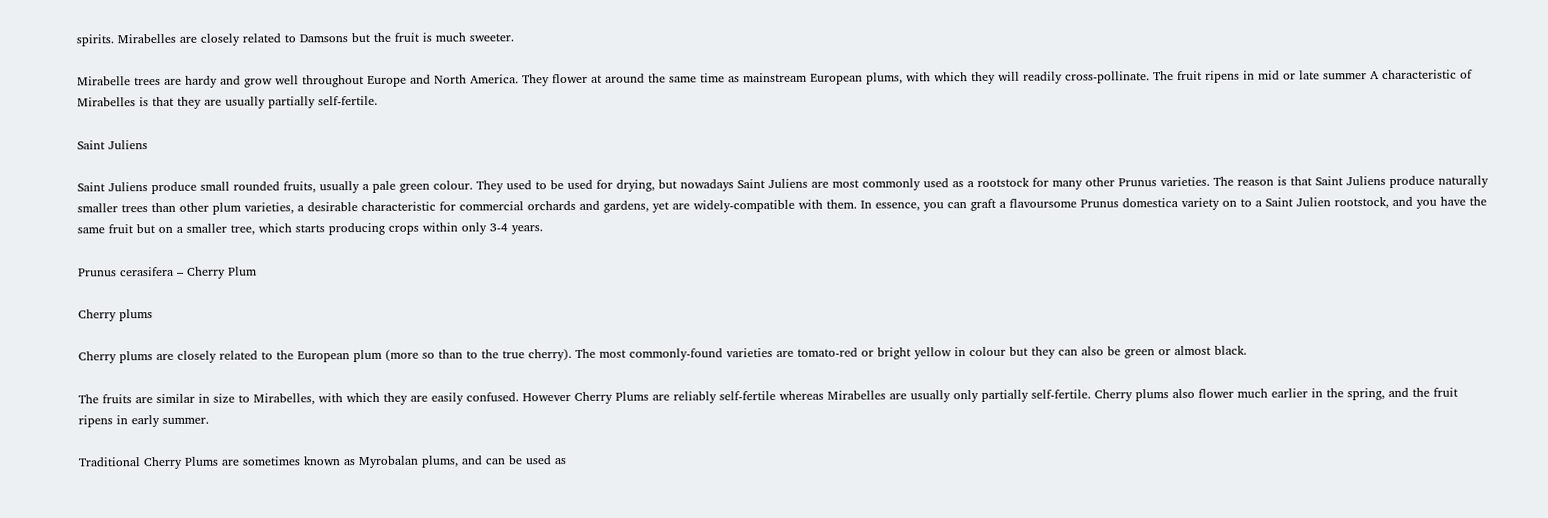spirits. Mirabelles are closely related to Damsons but the fruit is much sweeter.

Mirabelle trees are hardy and grow well throughout Europe and North America. They flower at around the same time as mainstream European plums, with which they will readily cross-pollinate. The fruit ripens in mid or late summer A characteristic of Mirabelles is that they are usually partially self-fertile.

Saint Juliens

Saint Juliens produce small rounded fruits, usually a pale green colour. They used to be used for drying, but nowadays Saint Juliens are most commonly used as a rootstock for many other Prunus varieties. The reason is that Saint Juliens produce naturally smaller trees than other plum varieties, a desirable characteristic for commercial orchards and gardens, yet are widely-compatible with them. In essence, you can graft a flavoursome Prunus domestica variety on to a Saint Julien rootstock, and you have the same fruit but on a smaller tree, which starts producing crops within only 3-4 years.

Prunus cerasifera – Cherry Plum

Cherry plums

Cherry plums are closely related to the European plum (more so than to the true cherry). The most commonly-found varieties are tomato-red or bright yellow in colour but they can also be green or almost black.

The fruits are similar in size to Mirabelles, with which they are easily confused. However Cherry Plums are reliably self-fertile whereas Mirabelles are usually only partially self-fertile. Cherry plums also flower much earlier in the spring, and the fruit ripens in early summer.

Traditional Cherry Plums are sometimes known as Myrobalan plums, and can be used as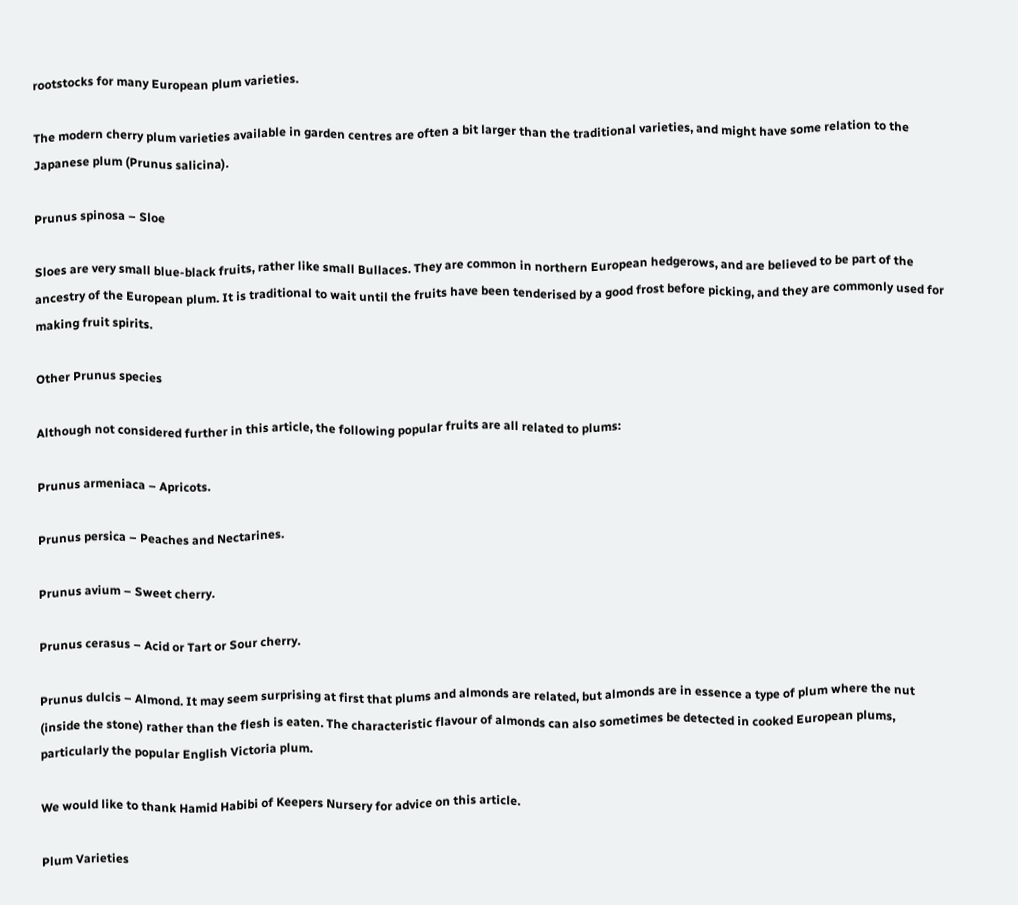rootstocks for many European plum varieties.

The modern cherry plum varieties available in garden centres are often a bit larger than the traditional varieties, and might have some relation to the Japanese plum (Prunus salicina).

Prunus spinosa – Sloe

Sloes are very small blue-black fruits, rather like small Bullaces. They are common in northern European hedgerows, and are believed to be part of the ancestry of the European plum. It is traditional to wait until the fruits have been tenderised by a good frost before picking, and they are commonly used for making fruit spirits.

Other Prunus species

Although not considered further in this article, the following popular fruits are all related to plums:

Prunus armeniaca – Apricots.

Prunus persica – Peaches and Nectarines.

Prunus avium – Sweet cherry.

Prunus cerasus – Acid or Tart or Sour cherry.

Prunus dulcis – Almond. It may seem surprising at first that plums and almonds are related, but almonds are in essence a type of plum where the nut (inside the stone) rather than the flesh is eaten. The characteristic flavour of almonds can also sometimes be detected in cooked European plums, particularly the popular English Victoria plum.

We would like to thank Hamid Habibi of Keepers Nursery for advice on this article.

Plum Varieties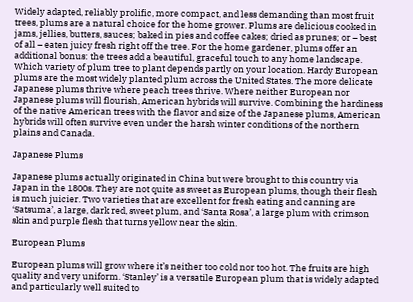Widely adapted, reliably prolific, more compact, and less demanding than most fruit trees, plums are a natural choice for the home grower. Plums are delicious cooked in jams, jellies, butters, sauces; baked in pies and coffee cakes; dried as prunes; or – best of all – eaten juicy fresh right off the tree. For the home gardener, plums offer an additional bonus: the trees add a beautiful, graceful touch to any home landscape. Which variety of plum tree to plant depends partly on your location. Hardy European plums are the most widely planted plum across the United States. The more delicate Japanese plums thrive where peach trees thrive. Where neither European nor Japanese plums will flourish, American hybrids will survive. Combining the hardiness of the native American trees with the flavor and size of the Japanese plums, American hybrids will often survive even under the harsh winter conditions of the northern plains and Canada.

Japanese Plums

Japanese plums actually originated in China but were brought to this country via Japan in the 1800s. They are not quite as sweet as European plums, though their flesh is much juicier. Two varieties that are excellent for fresh eating and canning are ‘Satsuma’, a large, dark red, sweet plum, and ‘Santa Rosa’, a large plum with crimson skin and purple flesh that turns yellow near the skin.

European Plums

European plums will grow where it’s neither too cold nor too hot. The fruits are high quality and very uniform. ‘Stanley’ is a versatile European plum that is widely adapted and particularly well suited to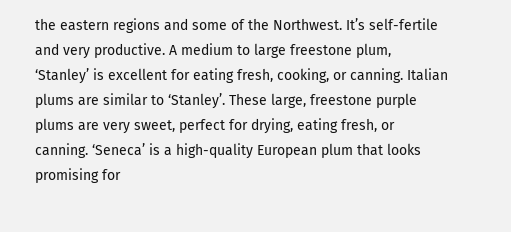the eastern regions and some of the Northwest. It’s self-fertile and very productive. A medium to large freestone plum, ‘Stanley’ is excellent for eating fresh, cooking, or canning. Italian plums are similar to ‘Stanley’. These large, freestone purple plums are very sweet, perfect for drying, eating fresh, or canning. ‘Seneca’ is a high-quality European plum that looks promising for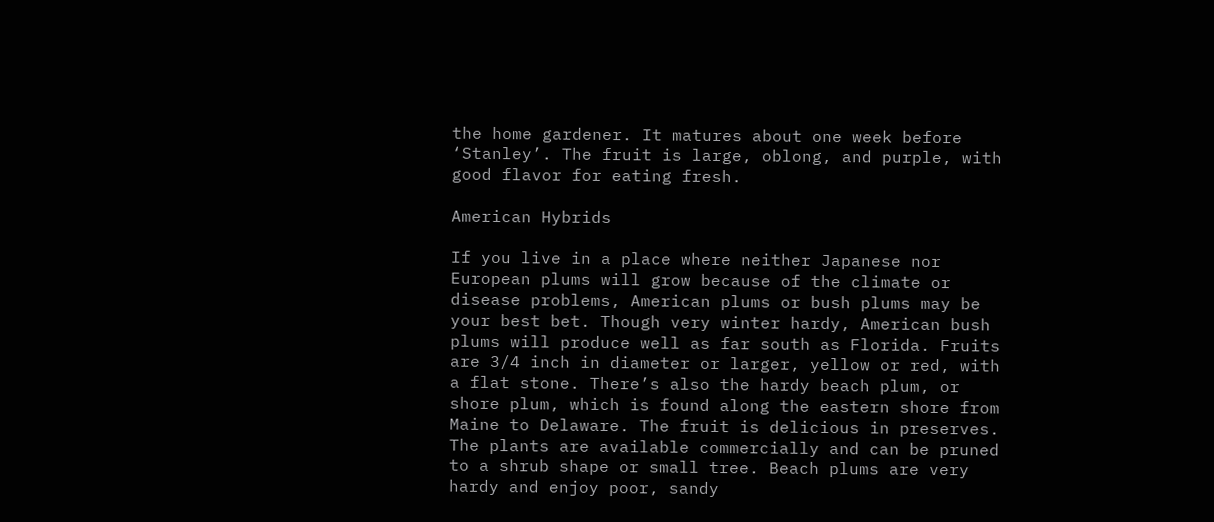the home gardener. It matures about one week before ‘Stanley’. The fruit is large, oblong, and purple, with good flavor for eating fresh.

American Hybrids

If you live in a place where neither Japanese nor European plums will grow because of the climate or disease problems, American plums or bush plums may be your best bet. Though very winter hardy, American bush plums will produce well as far south as Florida. Fruits are 3/4 inch in diameter or larger, yellow or red, with a flat stone. There’s also the hardy beach plum, or shore plum, which is found along the eastern shore from Maine to Delaware. The fruit is delicious in preserves. The plants are available commercially and can be pruned to a shrub shape or small tree. Beach plums are very hardy and enjoy poor, sandy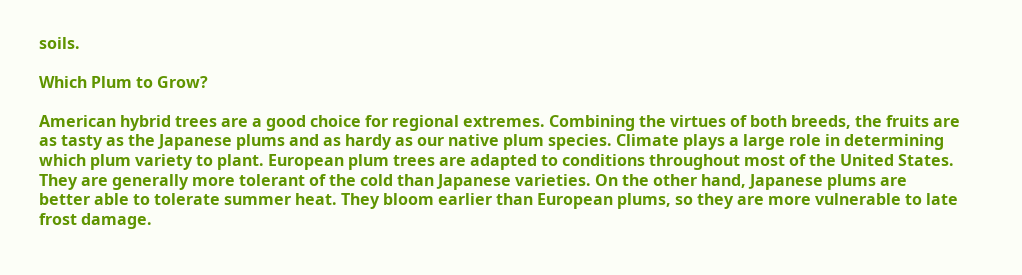soils.

Which Plum to Grow?

American hybrid trees are a good choice for regional extremes. Combining the virtues of both breeds, the fruits are as tasty as the Japanese plums and as hardy as our native plum species. Climate plays a large role in determining which plum variety to plant. European plum trees are adapted to conditions throughout most of the United States. They are generally more tolerant of the cold than Japanese varieties. On the other hand, Japanese plums are better able to tolerate summer heat. They bloom earlier than European plums, so they are more vulnerable to late frost damage.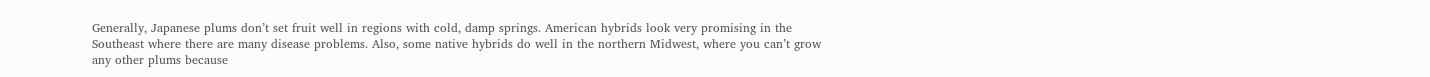Generally, Japanese plums don’t set fruit well in regions with cold, damp springs. American hybrids look very promising in the Southeast where there are many disease problems. Also, some native hybrids do well in the northern Midwest, where you can’t grow any other plums because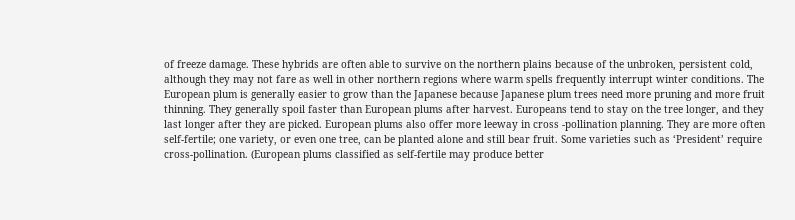of freeze damage. These hybrids are often able to survive on the northern plains because of the unbroken, persistent cold, although they may not fare as well in other northern regions where warm spells frequently interrupt winter conditions. The European plum is generally easier to grow than the Japanese because Japanese plum trees need more pruning and more fruit thinning. They generally spoil faster than European plums after harvest. Europeans tend to stay on the tree longer, and they last longer after they are picked. European plums also offer more leeway in cross -pollination planning. They are more often self-fertile; one variety, or even one tree, can be planted alone and still bear fruit. Some varieties such as ‘President’ require cross-pollination. (European plums classified as self-fertile may produce better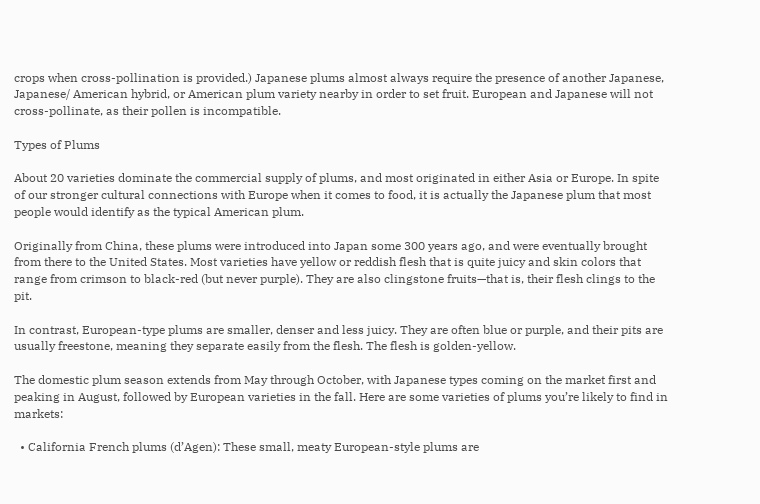crops when cross-pollination is provided.) Japanese plums almost always require the presence of another Japanese, Japanese/ American hybrid, or American plum variety nearby in order to set fruit. European and Japanese will not cross-pollinate, as their pollen is incompatible.

Types of Plums

About 20 varieties dominate the commercial supply of plums, and most originated in either Asia or Europe. In spite of our stronger cultural connections with Europe when it comes to food, it is actually the Japanese plum that most people would identify as the typical American plum.

Originally from China, these plums were introduced into Japan some 300 years ago, and were eventually brought from there to the United States. Most varieties have yellow or reddish flesh that is quite juicy and skin colors that range from crimson to black-red (but never purple). They are also clingstone fruits—that is, their flesh clings to the pit.

In contrast, European-type plums are smaller, denser and less juicy. They are often blue or purple, and their pits are usually freestone, meaning they separate easily from the flesh. The flesh is golden-yellow.

The domestic plum season extends from May through October, with Japanese types coming on the market first and peaking in August, followed by European varieties in the fall. Here are some varieties of plums you’re likely to find in markets:

  • California French plums (d’Agen): These small, meaty European-style plums are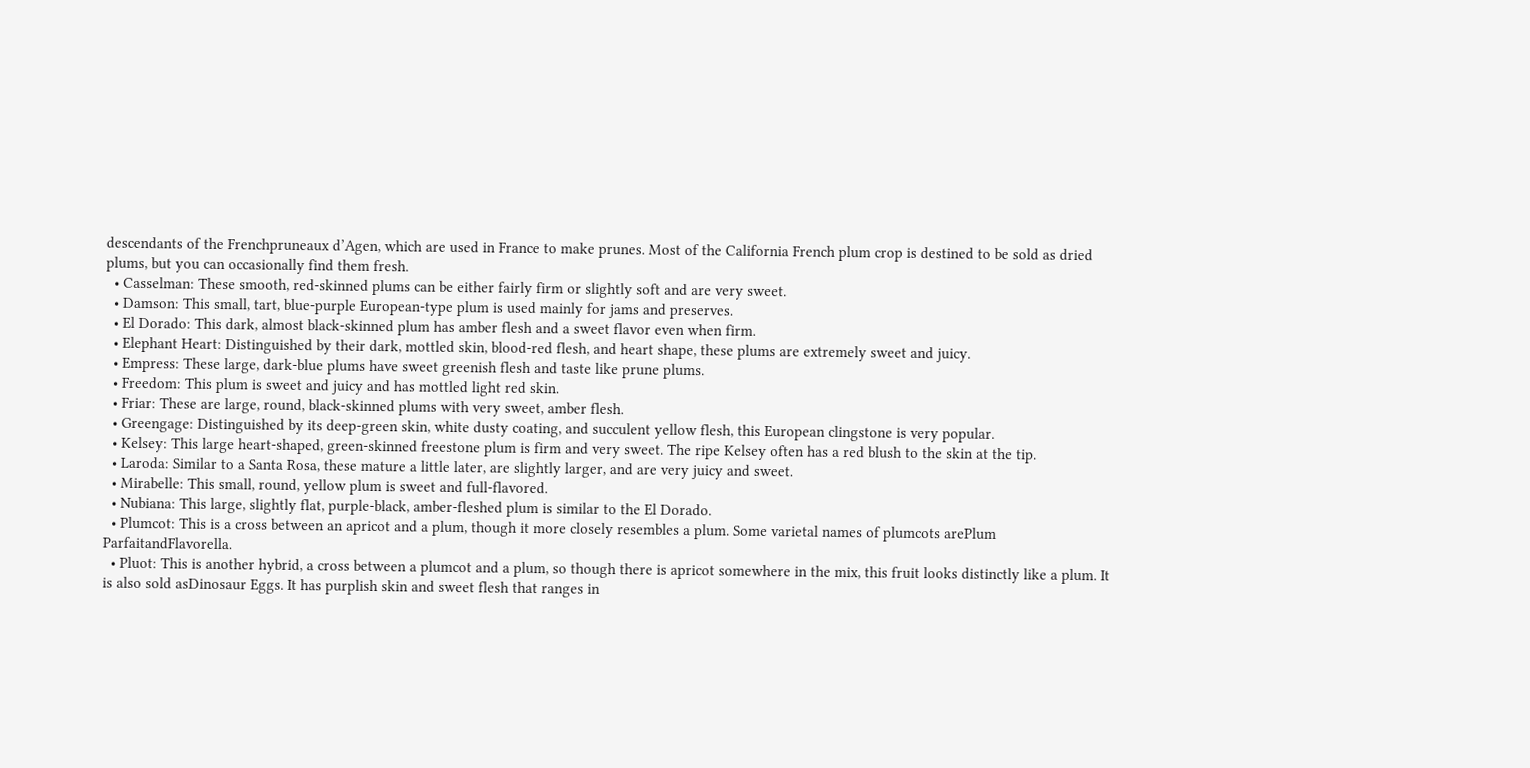descendants of the Frenchpruneaux d’Agen, which are used in France to make prunes. Most of the California French plum crop is destined to be sold as dried plums, but you can occasionally find them fresh.
  • Casselman: These smooth, red-skinned plums can be either fairly firm or slightly soft and are very sweet.
  • Damson: This small, tart, blue-purple European-type plum is used mainly for jams and preserves.
  • El Dorado: This dark, almost black-skinned plum has amber flesh and a sweet flavor even when firm.
  • Elephant Heart: Distinguished by their dark, mottled skin, blood-red flesh, and heart shape, these plums are extremely sweet and juicy.
  • Empress: These large, dark-blue plums have sweet greenish flesh and taste like prune plums.
  • Freedom: This plum is sweet and juicy and has mottled light red skin.
  • Friar: These are large, round, black-skinned plums with very sweet, amber flesh.
  • Greengage: Distinguished by its deep-green skin, white dusty coating, and succulent yellow flesh, this European clingstone is very popular.
  • Kelsey: This large heart-shaped, green-skinned freestone plum is firm and very sweet. The ripe Kelsey often has a red blush to the skin at the tip.
  • Laroda: Similar to a Santa Rosa, these mature a little later, are slightly larger, and are very juicy and sweet.
  • Mirabelle: This small, round, yellow plum is sweet and full-flavored.
  • Nubiana: This large, slightly flat, purple-black, amber-fleshed plum is similar to the El Dorado.
  • Plumcot: This is a cross between an apricot and a plum, though it more closely resembles a plum. Some varietal names of plumcots arePlum ParfaitandFlavorella.
  • Pluot: This is another hybrid, a cross between a plumcot and a plum, so though there is apricot somewhere in the mix, this fruit looks distinctly like a plum. It is also sold asDinosaur Eggs. It has purplish skin and sweet flesh that ranges in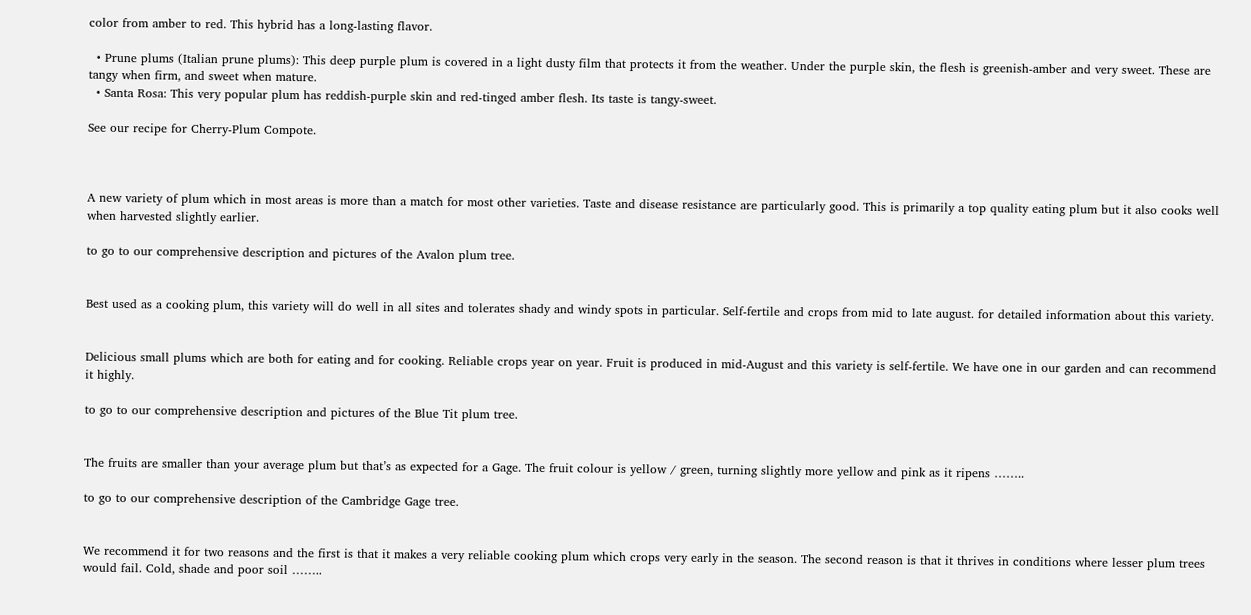color from amber to red. This hybrid has a long-lasting flavor.

  • Prune plums (Italian prune plums): This deep purple plum is covered in a light dusty film that protects it from the weather. Under the purple skin, the flesh is greenish-amber and very sweet. These are tangy when firm, and sweet when mature.
  • Santa Rosa: This very popular plum has reddish-purple skin and red-tinged amber flesh. Its taste is tangy-sweet.

See our recipe for Cherry-Plum Compote.



A new variety of plum which in most areas is more than a match for most other varieties. Taste and disease resistance are particularly good. This is primarily a top quality eating plum but it also cooks well when harvested slightly earlier.

to go to our comprehensive description and pictures of the Avalon plum tree.


Best used as a cooking plum, this variety will do well in all sites and tolerates shady and windy spots in particular. Self-fertile and crops from mid to late august. for detailed information about this variety.


Delicious small plums which are both for eating and for cooking. Reliable crops year on year. Fruit is produced in mid-August and this variety is self-fertile. We have one in our garden and can recommend it highly.

to go to our comprehensive description and pictures of the Blue Tit plum tree.


The fruits are smaller than your average plum but that’s as expected for a Gage. The fruit colour is yellow / green, turning slightly more yellow and pink as it ripens ……..

to go to our comprehensive description of the Cambridge Gage tree.


We recommend it for two reasons and the first is that it makes a very reliable cooking plum which crops very early in the season. The second reason is that it thrives in conditions where lesser plum trees would fail. Cold, shade and poor soil ……..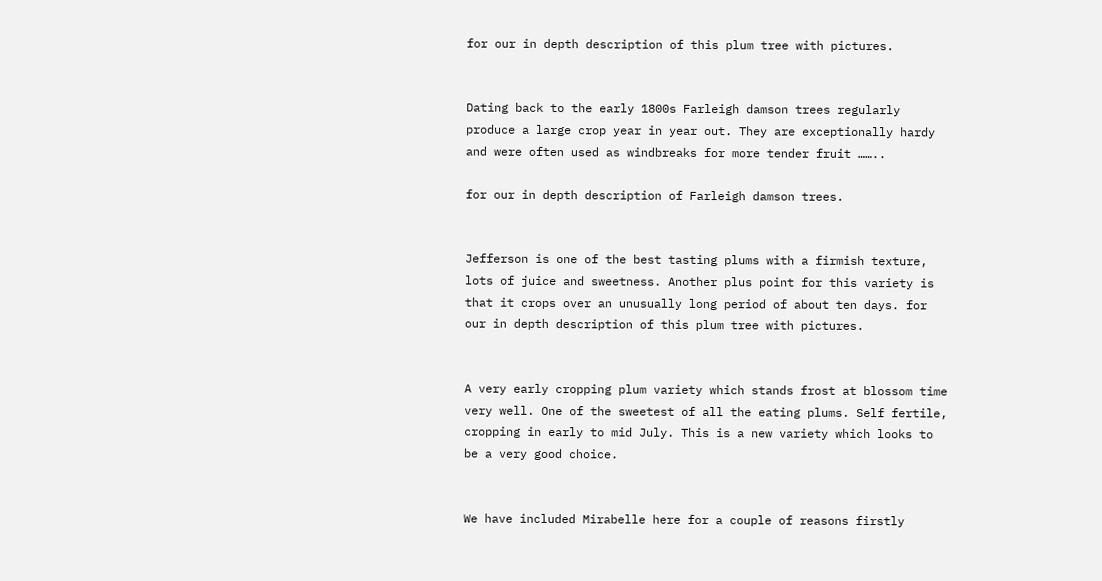for our in depth description of this plum tree with pictures.


Dating back to the early 1800s Farleigh damson trees regularly produce a large crop year in year out. They are exceptionally hardy and were often used as windbreaks for more tender fruit ……..

for our in depth description of Farleigh damson trees.


Jefferson is one of the best tasting plums with a firmish texture, lots of juice and sweetness. Another plus point for this variety is that it crops over an unusually long period of about ten days. for our in depth description of this plum tree with pictures.


A very early cropping plum variety which stands frost at blossom time very well. One of the sweetest of all the eating plums. Self fertile, cropping in early to mid July. This is a new variety which looks to be a very good choice.


We have included Mirabelle here for a couple of reasons firstly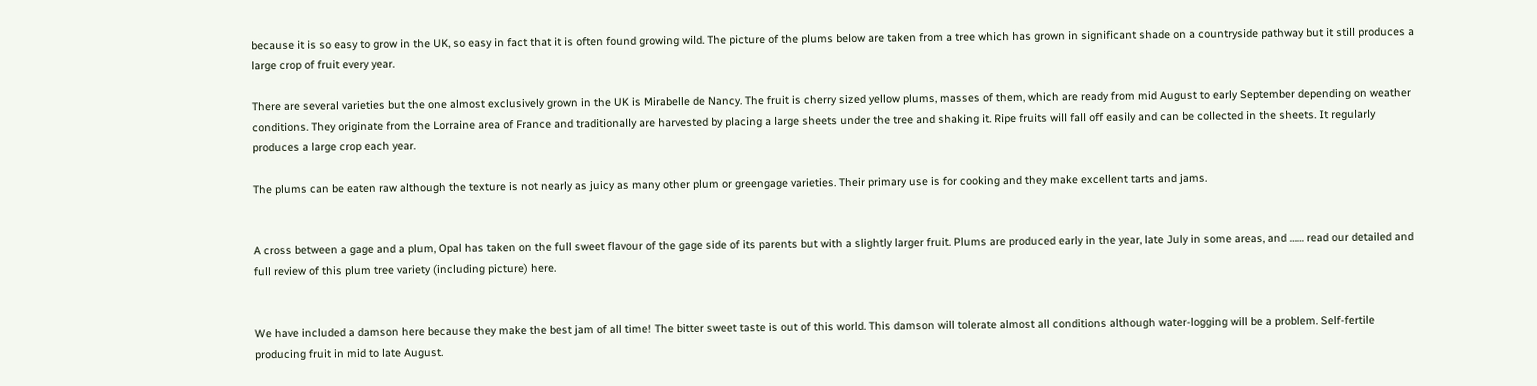because it is so easy to grow in the UK, so easy in fact that it is often found growing wild. The picture of the plums below are taken from a tree which has grown in significant shade on a countryside pathway but it still produces a large crop of fruit every year.

There are several varieties but the one almost exclusively grown in the UK is Mirabelle de Nancy. The fruit is cherry sized yellow plums, masses of them, which are ready from mid August to early September depending on weather conditions. They originate from the Lorraine area of France and traditionally are harvested by placing a large sheets under the tree and shaking it. Ripe fruits will fall off easily and can be collected in the sheets. It regularly produces a large crop each year.

The plums can be eaten raw although the texture is not nearly as juicy as many other plum or greengage varieties. Their primary use is for cooking and they make excellent tarts and jams.


A cross between a gage and a plum, Opal has taken on the full sweet flavour of the gage side of its parents but with a slightly larger fruit. Plums are produced early in the year, late July in some areas, and …… read our detailed and full review of this plum tree variety (including picture) here.


We have included a damson here because they make the best jam of all time! The bitter sweet taste is out of this world. This damson will tolerate almost all conditions although water-logging will be a problem. Self-fertile producing fruit in mid to late August.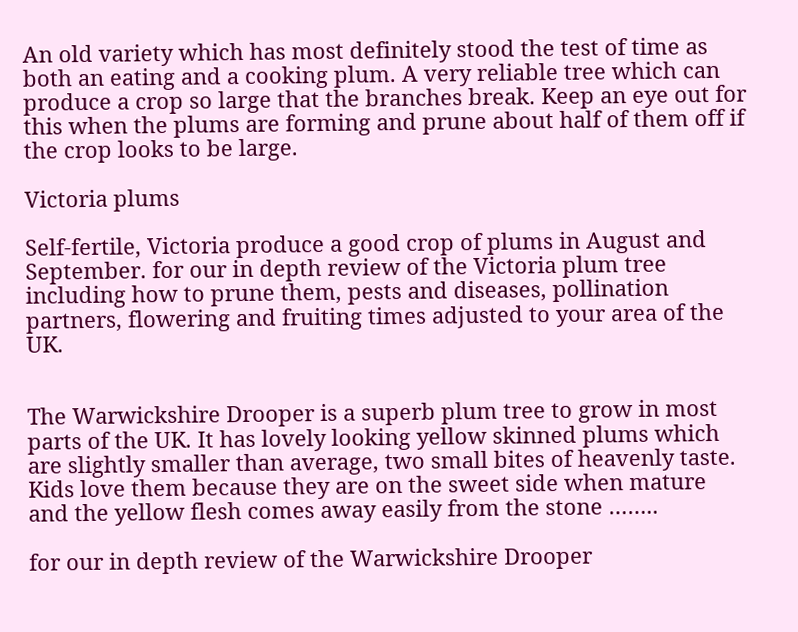An old variety which has most definitely stood the test of time as both an eating and a cooking plum. A very reliable tree which can produce a crop so large that the branches break. Keep an eye out for this when the plums are forming and prune about half of them off if the crop looks to be large.

Victoria plums

Self-fertile, Victoria produce a good crop of plums in August and September. for our in depth review of the Victoria plum tree including how to prune them, pests and diseases, pollination partners, flowering and fruiting times adjusted to your area of the UK.


The Warwickshire Drooper is a superb plum tree to grow in most parts of the UK. It has lovely looking yellow skinned plums which are slightly smaller than average, two small bites of heavenly taste. Kids love them because they are on the sweet side when mature and the yellow flesh comes away easily from the stone ……..

for our in depth review of the Warwickshire Drooper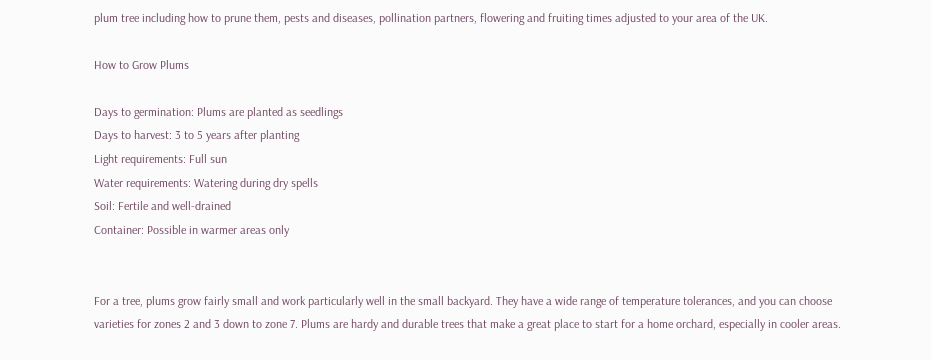plum tree including how to prune them, pests and diseases, pollination partners, flowering and fruiting times adjusted to your area of the UK.

How to Grow Plums

Days to germination: Plums are planted as seedlings
Days to harvest: 3 to 5 years after planting
Light requirements: Full sun
Water requirements: Watering during dry spells
Soil: Fertile and well-drained
Container: Possible in warmer areas only


For a tree, plums grow fairly small and work particularly well in the small backyard. They have a wide range of temperature tolerances, and you can choose varieties for zones 2 and 3 down to zone 7. Plums are hardy and durable trees that make a great place to start for a home orchard, especially in cooler areas.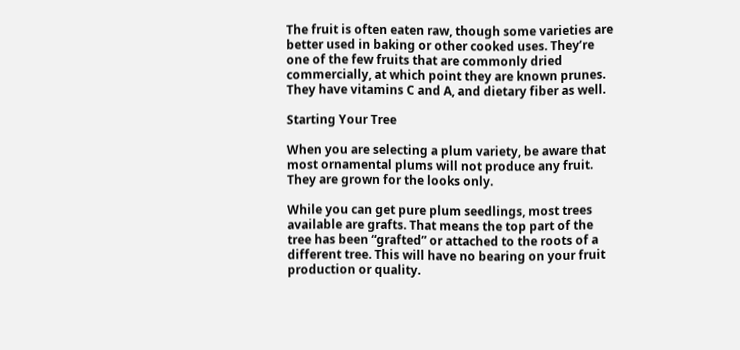The fruit is often eaten raw, though some varieties are better used in baking or other cooked uses. They’re one of the few fruits that are commonly dried commercially, at which point they are known prunes. They have vitamins C and A, and dietary fiber as well.

Starting Your Tree

When you are selecting a plum variety, be aware that most ornamental plums will not produce any fruit. They are grown for the looks only.

While you can get pure plum seedlings, most trees available are grafts. That means the top part of the tree has been “grafted” or attached to the roots of a different tree. This will have no bearing on your fruit production or quality.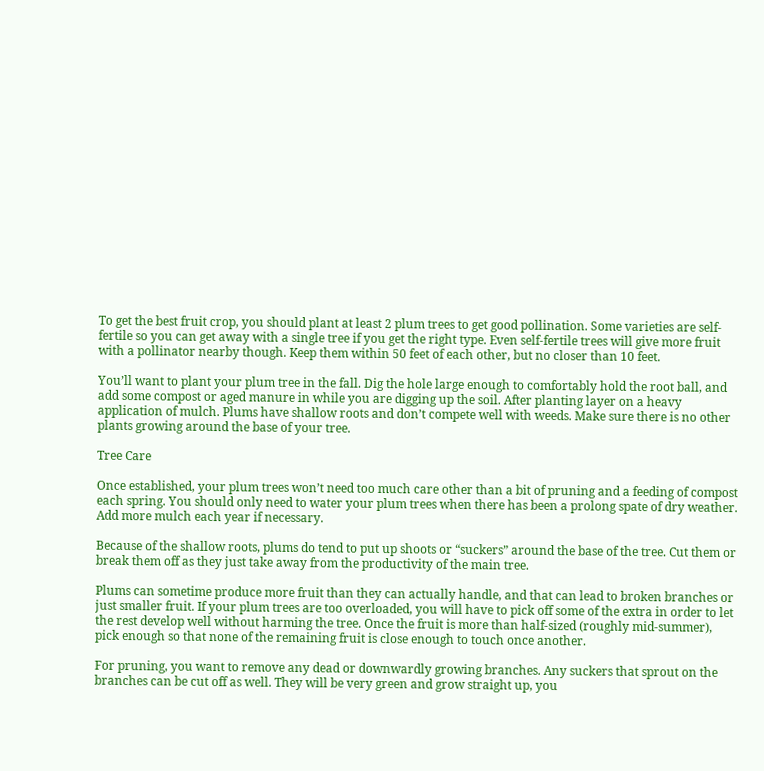To get the best fruit crop, you should plant at least 2 plum trees to get good pollination. Some varieties are self-fertile so you can get away with a single tree if you get the right type. Even self-fertile trees will give more fruit with a pollinator nearby though. Keep them within 50 feet of each other, but no closer than 10 feet.

You’ll want to plant your plum tree in the fall. Dig the hole large enough to comfortably hold the root ball, and add some compost or aged manure in while you are digging up the soil. After planting layer on a heavy application of mulch. Plums have shallow roots and don’t compete well with weeds. Make sure there is no other plants growing around the base of your tree.

Tree Care

Once established, your plum trees won’t need too much care other than a bit of pruning and a feeding of compost each spring. You should only need to water your plum trees when there has been a prolong spate of dry weather. Add more mulch each year if necessary.

Because of the shallow roots, plums do tend to put up shoots or “suckers” around the base of the tree. Cut them or break them off as they just take away from the productivity of the main tree.

Plums can sometime produce more fruit than they can actually handle, and that can lead to broken branches or just smaller fruit. If your plum trees are too overloaded, you will have to pick off some of the extra in order to let the rest develop well without harming the tree. Once the fruit is more than half-sized (roughly mid-summer), pick enough so that none of the remaining fruit is close enough to touch once another.

For pruning, you want to remove any dead or downwardly growing branches. Any suckers that sprout on the branches can be cut off as well. They will be very green and grow straight up, you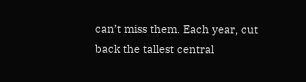can’t miss them. Each year, cut back the tallest central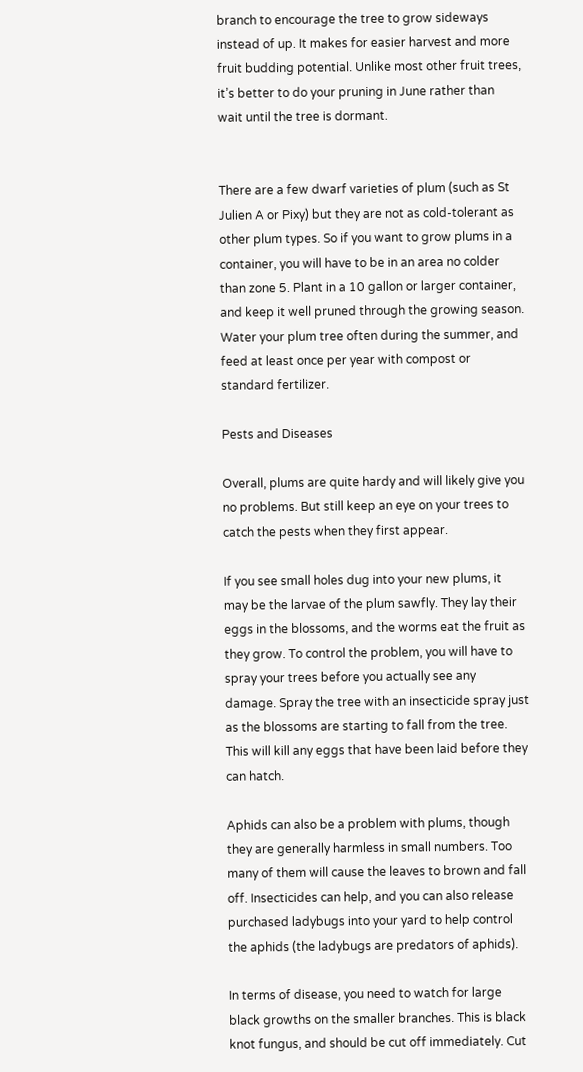branch to encourage the tree to grow sideways instead of up. It makes for easier harvest and more fruit budding potential. Unlike most other fruit trees, it’s better to do your pruning in June rather than wait until the tree is dormant.


There are a few dwarf varieties of plum (such as St Julien A or Pixy) but they are not as cold-tolerant as other plum types. So if you want to grow plums in a container, you will have to be in an area no colder than zone 5. Plant in a 10 gallon or larger container, and keep it well pruned through the growing season. Water your plum tree often during the summer, and feed at least once per year with compost or standard fertilizer.

Pests and Diseases

Overall, plums are quite hardy and will likely give you no problems. But still keep an eye on your trees to catch the pests when they first appear.

If you see small holes dug into your new plums, it may be the larvae of the plum sawfly. They lay their eggs in the blossoms, and the worms eat the fruit as they grow. To control the problem, you will have to spray your trees before you actually see any damage. Spray the tree with an insecticide spray just as the blossoms are starting to fall from the tree. This will kill any eggs that have been laid before they can hatch.

Aphids can also be a problem with plums, though they are generally harmless in small numbers. Too many of them will cause the leaves to brown and fall off. Insecticides can help, and you can also release purchased ladybugs into your yard to help control the aphids (the ladybugs are predators of aphids).

In terms of disease, you need to watch for large black growths on the smaller branches. This is black knot fungus, and should be cut off immediately. Cut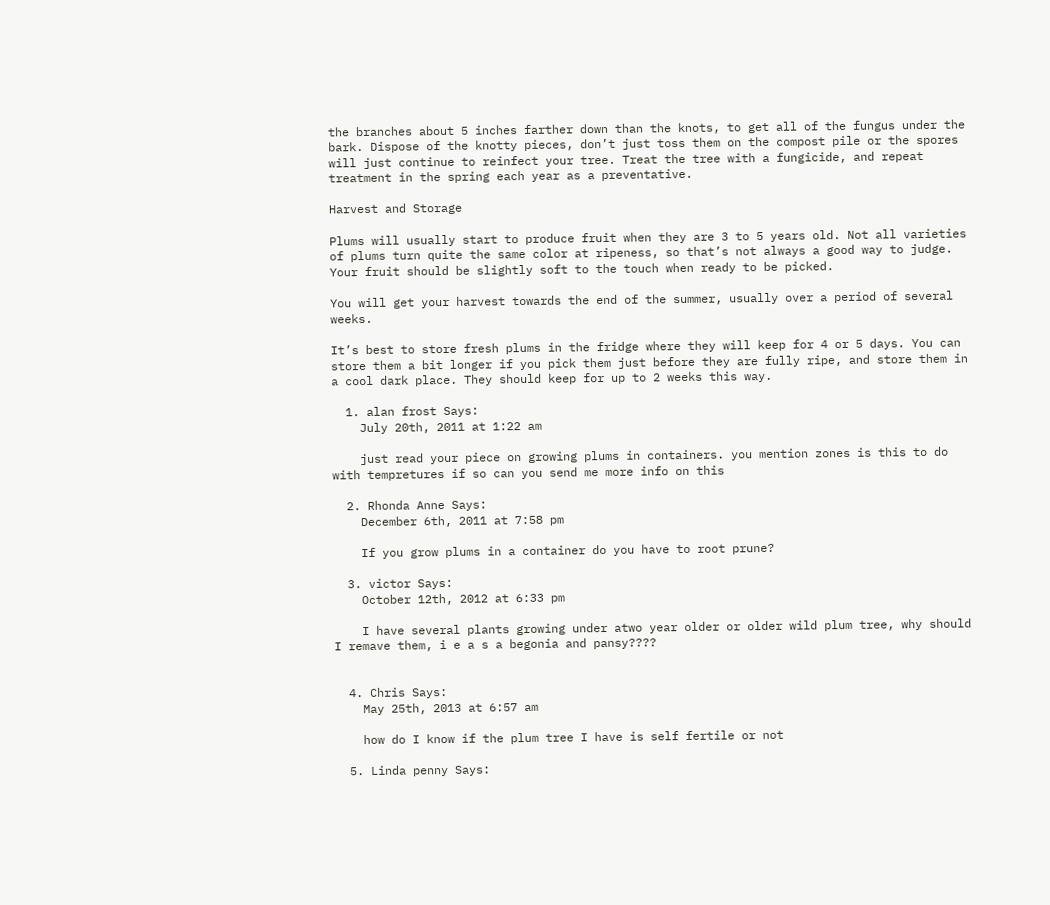the branches about 5 inches farther down than the knots, to get all of the fungus under the bark. Dispose of the knotty pieces, don’t just toss them on the compost pile or the spores will just continue to reinfect your tree. Treat the tree with a fungicide, and repeat treatment in the spring each year as a preventative.

Harvest and Storage

Plums will usually start to produce fruit when they are 3 to 5 years old. Not all varieties of plums turn quite the same color at ripeness, so that’s not always a good way to judge. Your fruit should be slightly soft to the touch when ready to be picked.

You will get your harvest towards the end of the summer, usually over a period of several weeks.

It’s best to store fresh plums in the fridge where they will keep for 4 or 5 days. You can store them a bit longer if you pick them just before they are fully ripe, and store them in a cool dark place. They should keep for up to 2 weeks this way.

  1. alan frost Says:
    July 20th, 2011 at 1:22 am

    just read your piece on growing plums in containers. you mention zones is this to do with tempretures if so can you send me more info on this

  2. Rhonda Anne Says:
    December 6th, 2011 at 7:58 pm

    If you grow plums in a container do you have to root prune?

  3. victor Says:
    October 12th, 2012 at 6:33 pm

    I have several plants growing under atwo year older or older wild plum tree, why should I remave them, i e a s a begonia and pansy????


  4. Chris Says:
    May 25th, 2013 at 6:57 am

    how do I know if the plum tree I have is self fertile or not

  5. Linda penny Says: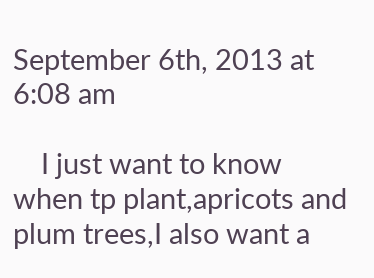September 6th, 2013 at 6:08 am

    I just want to know when tp plant,apricots and plum trees,I also want a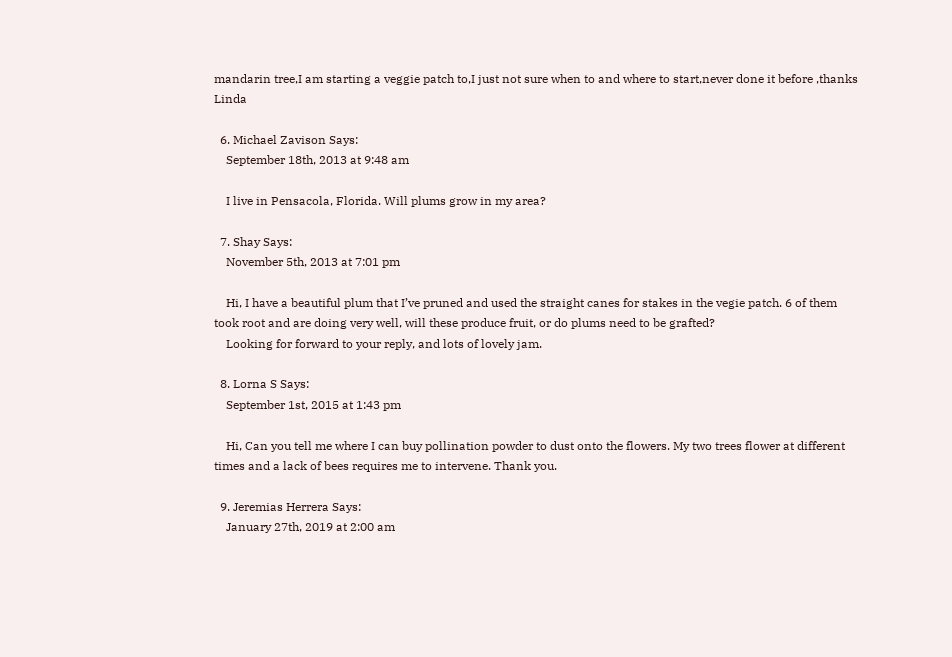mandarin tree,I am starting a veggie patch to,I just not sure when to and where to start,never done it before ,thanks Linda

  6. Michael Zavison Says:
    September 18th, 2013 at 9:48 am

    I live in Pensacola, Florida. Will plums grow in my area?

  7. Shay Says:
    November 5th, 2013 at 7:01 pm

    Hi, I have a beautiful plum that I’ve pruned and used the straight canes for stakes in the vegie patch. 6 of them took root and are doing very well, will these produce fruit, or do plums need to be grafted?
    Looking for forward to your reply, and lots of lovely jam.

  8. Lorna S Says:
    September 1st, 2015 at 1:43 pm

    Hi, Can you tell me where I can buy pollination powder to dust onto the flowers. My two trees flower at different times and a lack of bees requires me to intervene. Thank you.

  9. Jeremias Herrera Says:
    January 27th, 2019 at 2:00 am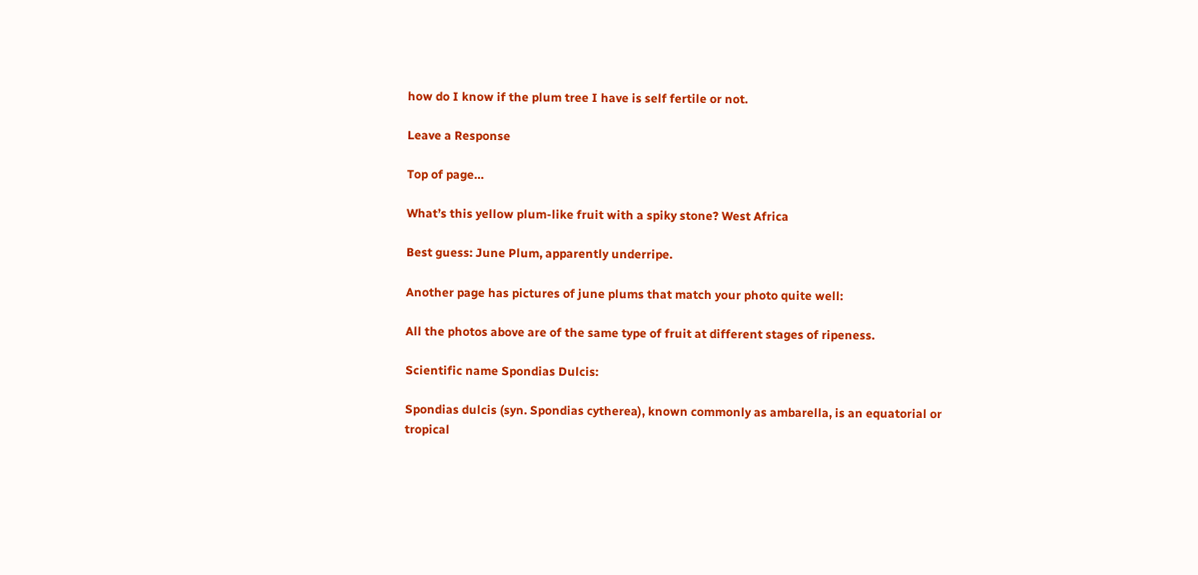how do I know if the plum tree I have is self fertile or not.

Leave a Response

Top of page…

What’s this yellow plum-like fruit with a spiky stone? West Africa

Best guess: June Plum, apparently underripe.

Another page has pictures of june plums that match your photo quite well:

All the photos above are of the same type of fruit at different stages of ripeness.

Scientific name Spondias Dulcis:

Spondias dulcis (syn. Spondias cytherea), known commonly as ambarella, is an equatorial or tropical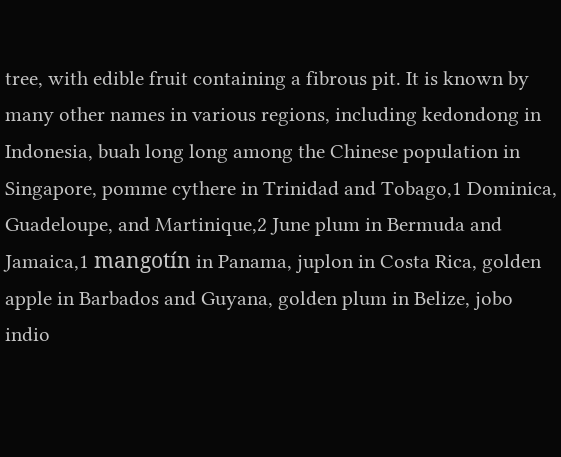tree, with edible fruit containing a fibrous pit. It is known by many other names in various regions, including kedondong in Indonesia, buah long long among the Chinese population in Singapore, pomme cythere in Trinidad and Tobago,1 Dominica, Guadeloupe, and Martinique,2 June plum in Bermuda and Jamaica,1 mangotín in Panama, juplon in Costa Rica, golden apple in Barbados and Guyana, golden plum in Belize, jobo indio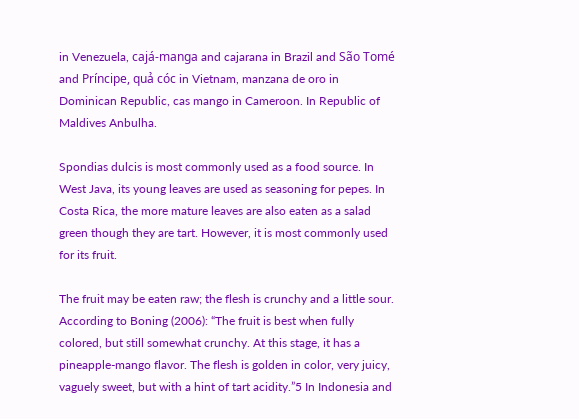in Venezuela, cajá-manga and cajarana in Brazil and São Tomé and Príncipe, quả cóc in Vietnam, manzana de oro in Dominican Republic, cas mango in Cameroon. In Republic of Maldives Anbulha.

Spondias dulcis is most commonly used as a food source. In West Java, its young leaves are used as seasoning for pepes. In Costa Rica, the more mature leaves are also eaten as a salad green though they are tart. However, it is most commonly used for its fruit.

The fruit may be eaten raw; the flesh is crunchy and a little sour. According to Boning (2006): “The fruit is best when fully colored, but still somewhat crunchy. At this stage, it has a pineapple-mango flavor. The flesh is golden in color, very juicy, vaguely sweet, but with a hint of tart acidity.”5 In Indonesia and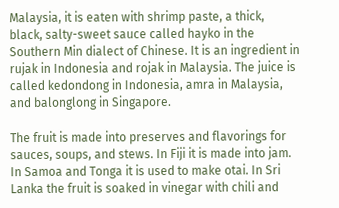Malaysia, it is eaten with shrimp paste, a thick, black, salty-sweet sauce called hayko in the Southern Min dialect of Chinese. It is an ingredient in rujak in Indonesia and rojak in Malaysia. The juice is called kedondong in Indonesia, amra in Malaysia, and balonglong in Singapore.

The fruit is made into preserves and flavorings for sauces, soups, and stews. In Fiji it is made into jam. In Samoa and Tonga it is used to make otai. In Sri Lanka the fruit is soaked in vinegar with chili and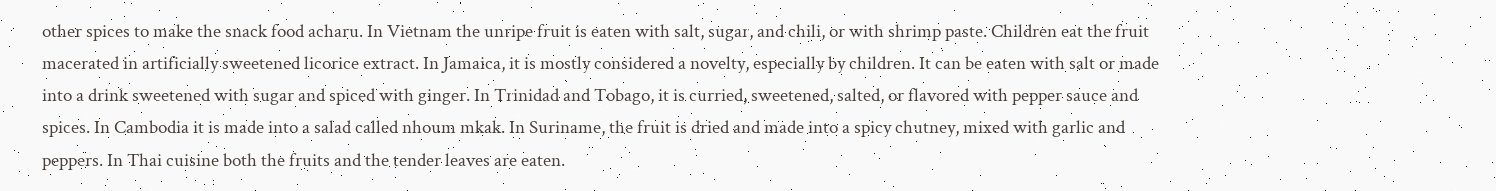other spices to make the snack food acharu. In Vietnam the unripe fruit is eaten with salt, sugar, and chili, or with shrimp paste. Children eat the fruit macerated in artificially sweetened licorice extract. In Jamaica, it is mostly considered a novelty, especially by children. It can be eaten with salt or made into a drink sweetened with sugar and spiced with ginger. In Trinidad and Tobago, it is curried, sweetened, salted, or flavored with pepper sauce and spices. In Cambodia it is made into a salad called nhoum mkak. In Suriname, the fruit is dried and made into a spicy chutney, mixed with garlic and peppers. In Thai cuisine both the fruits and the tender leaves are eaten.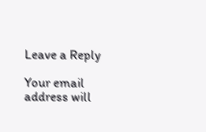Leave a Reply

Your email address will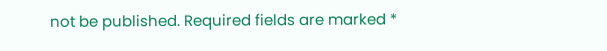not be published. Required fields are marked *